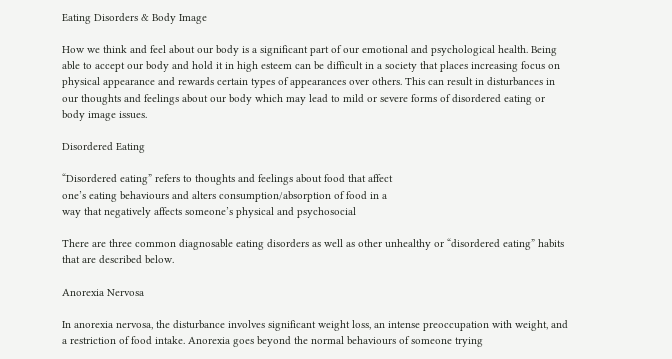Eating Disorders & Body Image

How we think and feel about our body is a significant part of our emotional and psychological health. Being able to accept our body and hold it in high esteem can be difficult in a society that places increasing focus on physical appearance and rewards certain types of appearances over others. This can result in disturbances in our thoughts and feelings about our body which may lead to mild or severe forms of disordered eating or body image issues.

Disordered Eating

“Disordered eating” refers to thoughts and feelings about food that affect
one’s eating behaviours and alters consumption/absorption of food in a
way that negatively affects someone’s physical and psychosocial

There are three common diagnosable eating disorders as well as other unhealthy or “disordered eating” habits that are described below.

Anorexia Nervosa

In anorexia nervosa, the disturbance involves significant weight loss, an intense preoccupation with weight, and a restriction of food intake. Anorexia goes beyond the normal behaviours of someone trying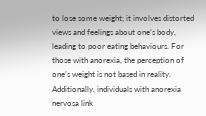to lose some weight; it involves distorted views and feelings about one’s body, leading to poor eating behaviours. For those with anorexia, the perception of one’s weight is not based in reality. Additionally, individuals with anorexia nervosa link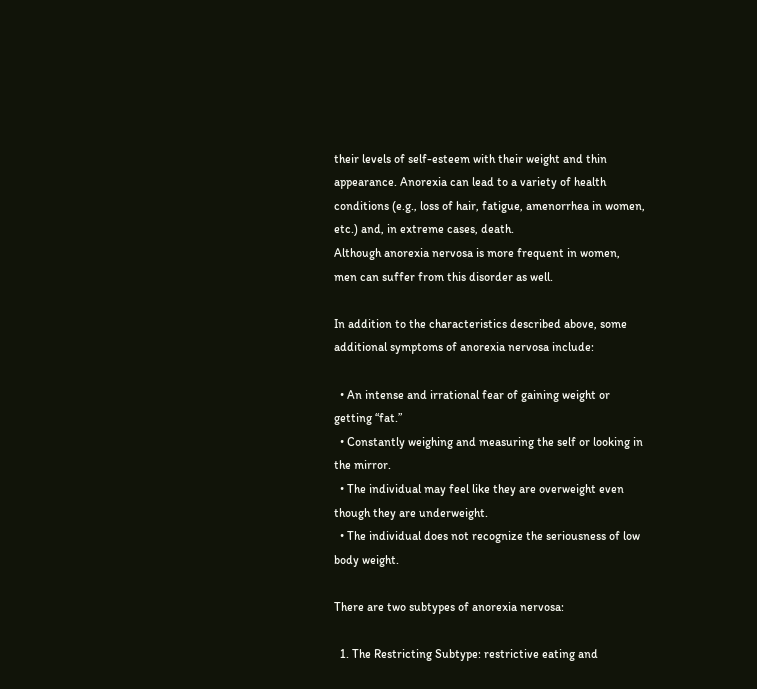their levels of self-esteem with their weight and thin appearance. Anorexia can lead to a variety of health conditions (e.g., loss of hair, fatigue, amenorrhea in women, etc.) and, in extreme cases, death.
Although anorexia nervosa is more frequent in women, men can suffer from this disorder as well.

In addition to the characteristics described above, some additional symptoms of anorexia nervosa include:

  • An intense and irrational fear of gaining weight or getting “fat.”
  • Constantly weighing and measuring the self or looking in the mirror.
  • The individual may feel like they are overweight even though they are underweight.
  • The individual does not recognize the seriousness of low body weight.

There are two subtypes of anorexia nervosa:

  1. The Restricting Subtype: restrictive eating and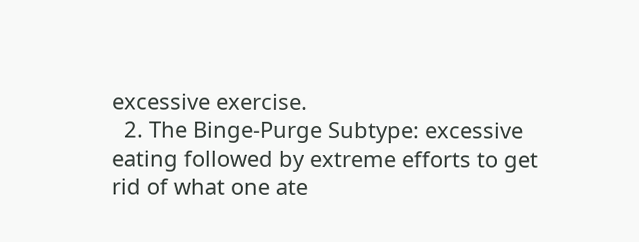excessive exercise.
  2. The Binge-Purge Subtype: excessive eating followed by extreme efforts to get rid of what one ate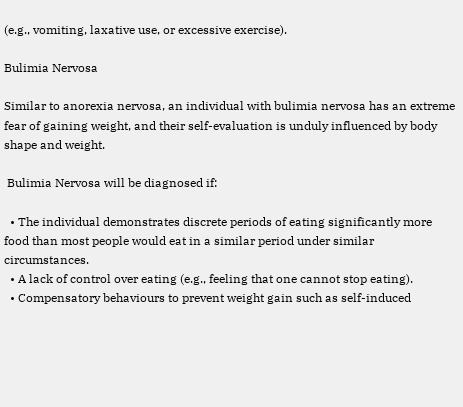(e.g., vomiting, laxative use, or excessive exercise).

Bulimia Nervosa

Similar to anorexia nervosa, an individual with bulimia nervosa has an extreme fear of gaining weight, and their self-evaluation is unduly influenced by body shape and weight.

 Bulimia Nervosa will be diagnosed if:

  • The individual demonstrates discrete periods of eating significantly more food than most people would eat in a similar period under similar circumstances.
  • A lack of control over eating (e.g., feeling that one cannot stop eating).
  • Compensatory behaviours to prevent weight gain such as self-induced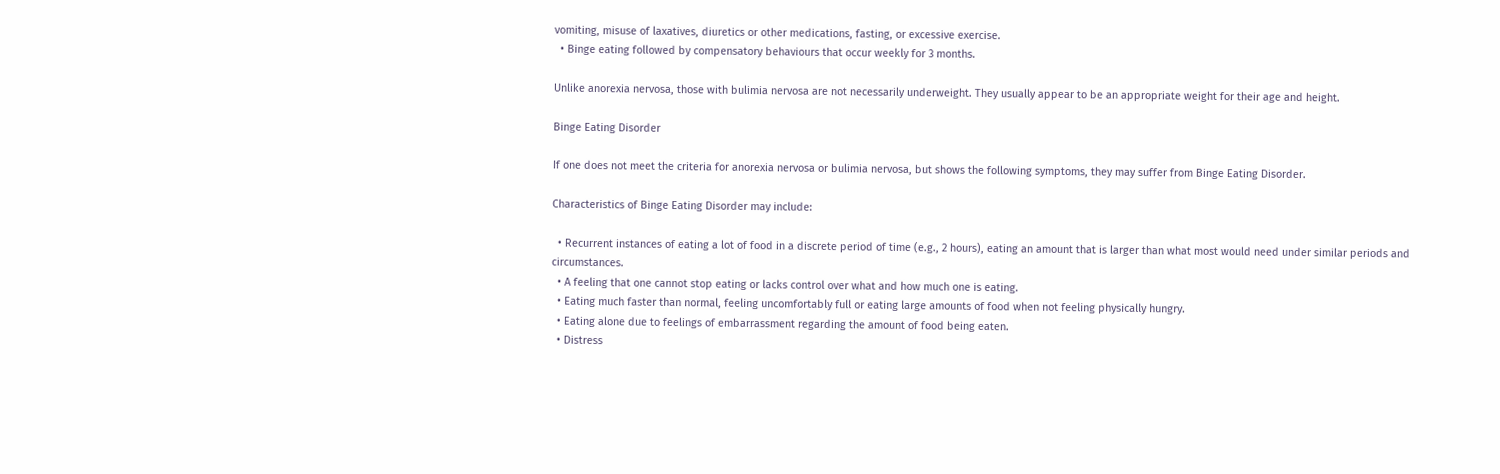vomiting, misuse of laxatives, diuretics or other medications, fasting, or excessive exercise.
  • Binge eating followed by compensatory behaviours that occur weekly for 3 months.

Unlike anorexia nervosa, those with bulimia nervosa are not necessarily underweight. They usually appear to be an appropriate weight for their age and height.

Binge Eating Disorder

If one does not meet the criteria for anorexia nervosa or bulimia nervosa, but shows the following symptoms, they may suffer from Binge Eating Disorder.

Characteristics of Binge Eating Disorder may include:

  • Recurrent instances of eating a lot of food in a discrete period of time (e.g., 2 hours), eating an amount that is larger than what most would need under similar periods and circumstances.
  • A feeling that one cannot stop eating or lacks control over what and how much one is eating.
  • Eating much faster than normal, feeling uncomfortably full or eating large amounts of food when not feeling physically hungry.
  • Eating alone due to feelings of embarrassment regarding the amount of food being eaten.
  • Distress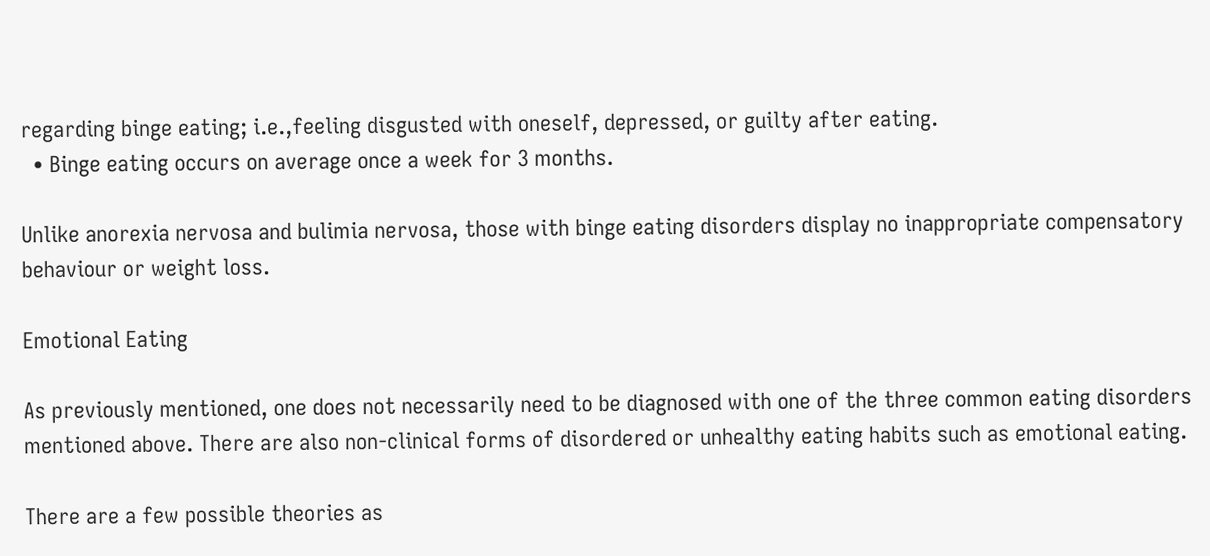regarding binge eating; i.e.,feeling disgusted with oneself, depressed, or guilty after eating.
  • Binge eating occurs on average once a week for 3 months.

Unlike anorexia nervosa and bulimia nervosa, those with binge eating disorders display no inappropriate compensatory behaviour or weight loss.

Emotional Eating

As previously mentioned, one does not necessarily need to be diagnosed with one of the three common eating disorders mentioned above. There are also non-clinical forms of disordered or unhealthy eating habits such as emotional eating.

There are a few possible theories as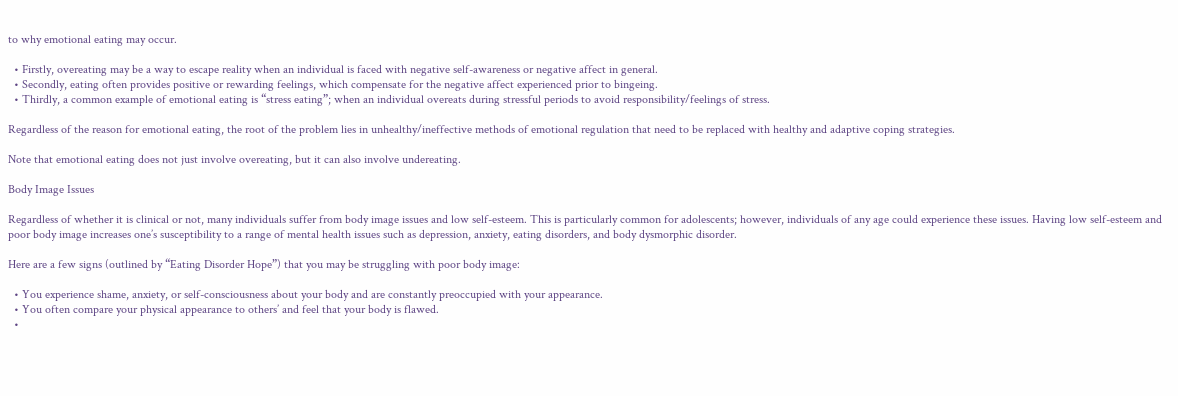to why emotional eating may occur.

  • Firstly, overeating may be a way to escape reality when an individual is faced with negative self-awareness or negative affect in general.
  • Secondly, eating often provides positive or rewarding feelings, which compensate for the negative affect experienced prior to bingeing.
  • Thirdly, a common example of emotional eating is “stress eating”; when an individual overeats during stressful periods to avoid responsibility/feelings of stress.

Regardless of the reason for emotional eating, the root of the problem lies in unhealthy/ineffective methods of emotional regulation that need to be replaced with healthy and adaptive coping strategies.

Note that emotional eating does not just involve overeating, but it can also involve undereating.

Body Image Issues

Regardless of whether it is clinical or not, many individuals suffer from body image issues and low self-esteem. This is particularly common for adolescents; however, individuals of any age could experience these issues. Having low self-esteem and poor body image increases one’s susceptibility to a range of mental health issues such as depression, anxiety, eating disorders, and body dysmorphic disorder.

Here are a few signs (outlined by “Eating Disorder Hope”) that you may be struggling with poor body image:

  • You experience shame, anxiety, or self-consciousness about your body and are constantly preoccupied with your appearance.
  • You often compare your physical appearance to others’ and feel that your body is flawed.
  •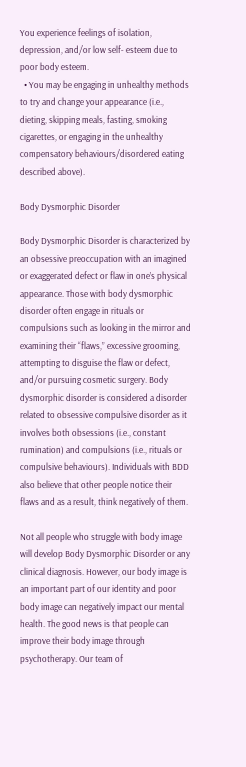You experience feelings of isolation, depression, and/or low self- esteem due to poor body esteem.
  • You may be engaging in unhealthy methods to try and change your appearance (i.e., dieting, skipping meals, fasting, smoking cigarettes, or engaging in the unhealthy compensatory behaviours/disordered eating described above).

Body Dysmorphic Disorder

Body Dysmorphic Disorder is characterized by an obsessive preoccupation with an imagined or exaggerated defect or flaw in one’s physical appearance. Those with body dysmorphic disorder often engage in rituals or compulsions such as looking in the mirror and examining their “flaws,” excessive grooming, attempting to disguise the flaw or defect, and/or pursuing cosmetic surgery. Body dysmorphic disorder is considered a disorder related to obsessive compulsive disorder as it involves both obsessions (i.e., constant rumination) and compulsions (i.e., rituals or compulsive behaviours). Individuals with BDD also believe that other people notice their flaws and as a result, think negatively of them.

Not all people who struggle with body image will develop Body Dysmorphic Disorder or any clinical diagnosis. However, our body image is an important part of our identity and poor body image can negatively impact our mental health. The good news is that people can improve their body image through psychotherapy. Our team of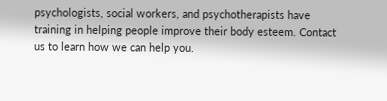psychologists, social workers, and psychotherapists have training in helping people improve their body esteem. Contact us to learn how we can help you.